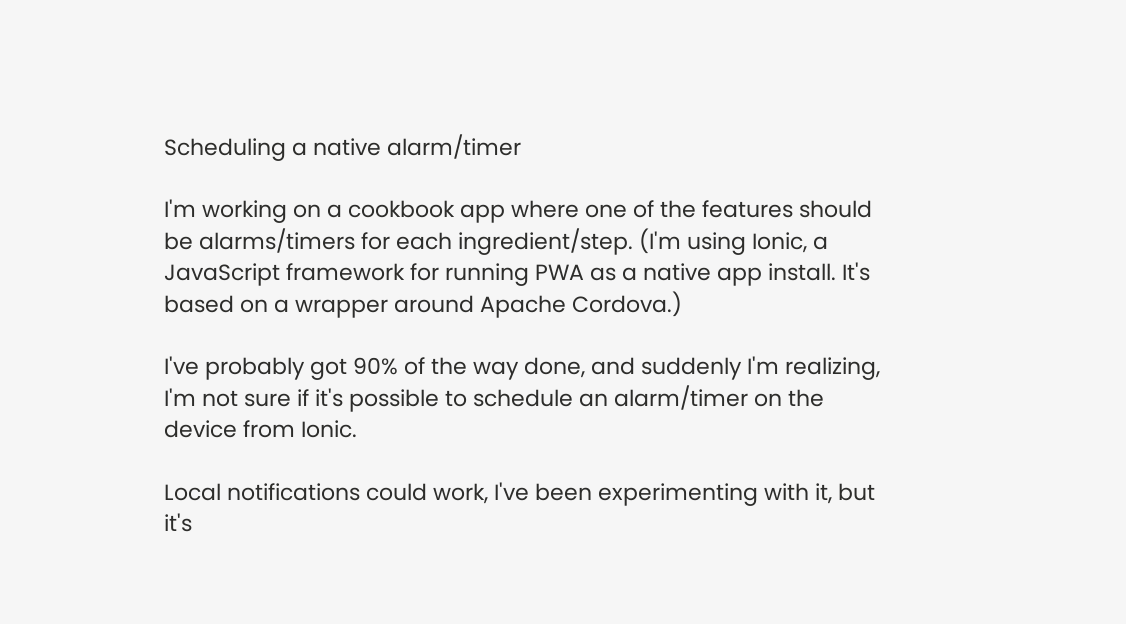Scheduling a native alarm/timer

I'm working on a cookbook app where one of the features should be alarms/timers for each ingredient/step. (I'm using Ionic, a JavaScript framework for running PWA as a native app install. It's based on a wrapper around Apache Cordova.)

I've probably got 90% of the way done, and suddenly I'm realizing, I'm not sure if it's possible to schedule an alarm/timer on the device from Ionic.

Local notifications could work, I've been experimenting with it, but it's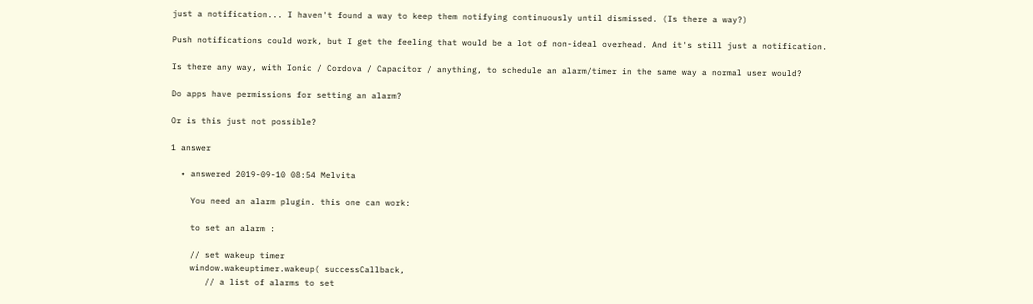just a notification... I haven't found a way to keep them notifying continuously until dismissed. (Is there a way?)

Push notifications could work, but I get the feeling that would be a lot of non-ideal overhead. And it's still just a notification.

Is there any way, with Ionic / Cordova / Capacitor / anything, to schedule an alarm/timer in the same way a normal user would?

Do apps have permissions for setting an alarm?

Or is this just not possible?

1 answer

  • answered 2019-09-10 08:54 Melvita

    You need an alarm plugin. this one can work:

    to set an alarm :

    // set wakeup timer
    window.wakeuptimer.wakeup( successCallback,
       // a list of alarms to set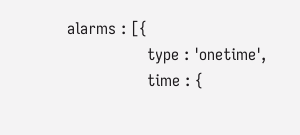alarms : [{
                type : 'onetime',
                time : {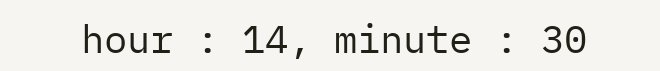hour : 14, minute : 30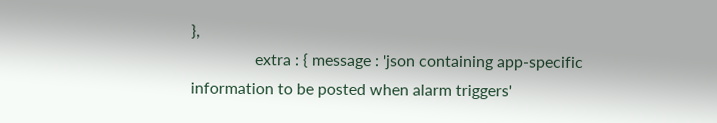},
                extra : { message : 'json containing app-specific information to be posted when alarm triggers'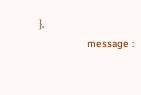},
                message :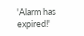'Alarm has expired!'